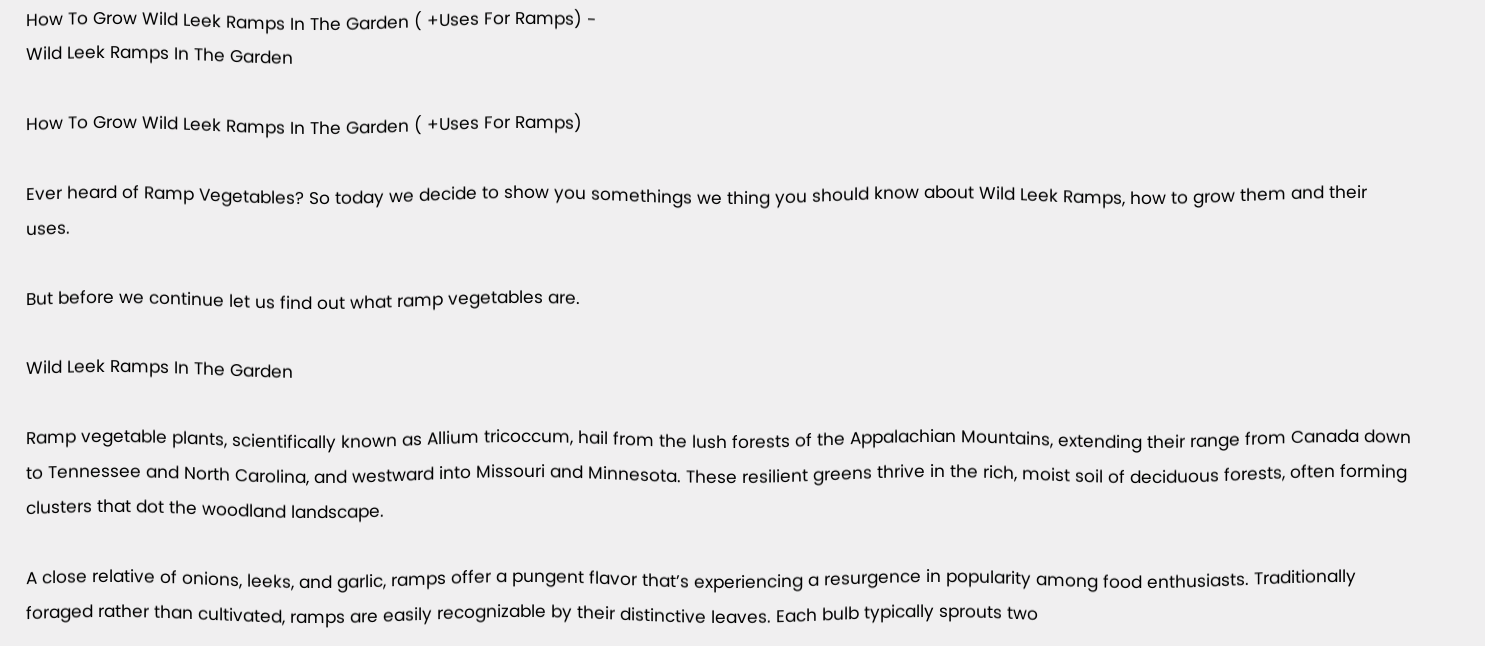How To Grow Wild Leek Ramps In The Garden ( +Uses For Ramps) -
Wild Leek Ramps In The Garden

How To Grow Wild Leek Ramps In The Garden ( +Uses For Ramps)

Ever heard of Ramp Vegetables? So today we decide to show you somethings we thing you should know about Wild Leek Ramps, how to grow them and their uses.

But before we continue let us find out what ramp vegetables are.

Wild Leek Ramps In The Garden

Ramp vegetable plants, scientifically known as Allium tricoccum, hail from the lush forests of the Appalachian Mountains, extending their range from Canada down to Tennessee and North Carolina, and westward into Missouri and Minnesota. These resilient greens thrive in the rich, moist soil of deciduous forests, often forming clusters that dot the woodland landscape.

A close relative of onions, leeks, and garlic, ramps offer a pungent flavor that’s experiencing a resurgence in popularity among food enthusiasts. Traditionally foraged rather than cultivated, ramps are easily recognizable by their distinctive leaves. Each bulb typically sprouts two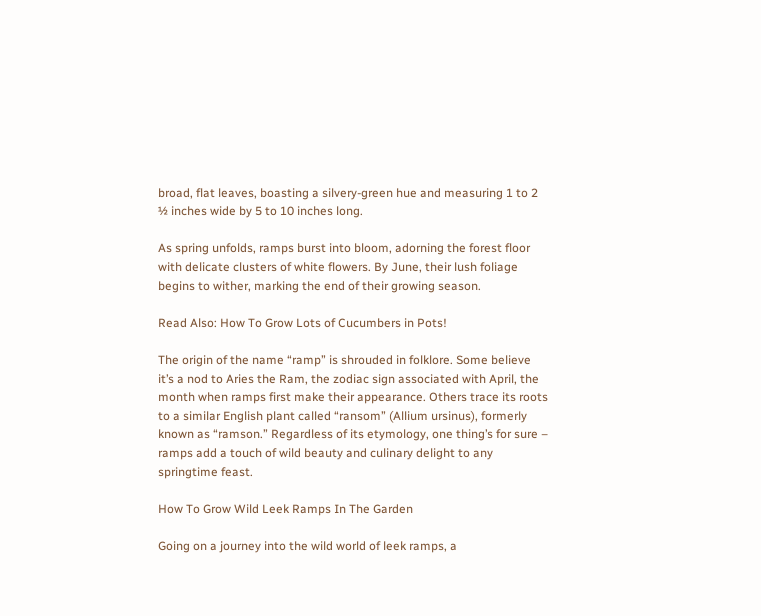broad, flat leaves, boasting a silvery-green hue and measuring 1 to 2 ½ inches wide by 5 to 10 inches long.

As spring unfolds, ramps burst into bloom, adorning the forest floor with delicate clusters of white flowers. By June, their lush foliage begins to wither, marking the end of their growing season.

Read Also: How To Grow Lots of Cucumbers in Pots!

The origin of the name “ramp” is shrouded in folklore. Some believe it’s a nod to Aries the Ram, the zodiac sign associated with April, the month when ramps first make their appearance. Others trace its roots to a similar English plant called “ransom” (Allium ursinus), formerly known as “ramson.” Regardless of its etymology, one thing’s for sure – ramps add a touch of wild beauty and culinary delight to any springtime feast.

How To Grow Wild Leek Ramps In The Garden

Going on a journey into the wild world of leek ramps, a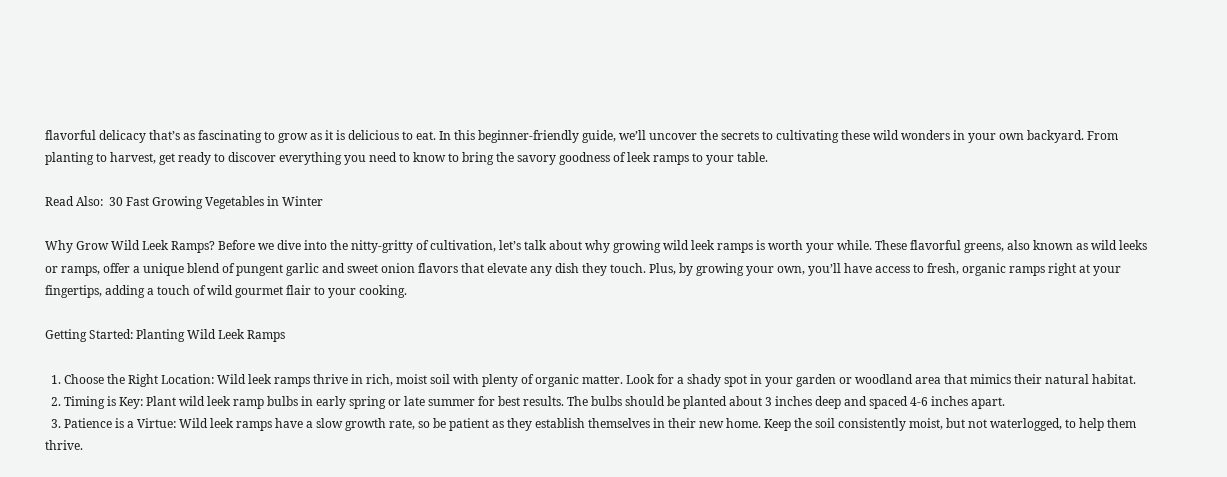flavorful delicacy that’s as fascinating to grow as it is delicious to eat. In this beginner-friendly guide, we’ll uncover the secrets to cultivating these wild wonders in your own backyard. From planting to harvest, get ready to discover everything you need to know to bring the savory goodness of leek ramps to your table.

Read Also:  30 Fast Growing Vegetables in Winter

Why Grow Wild Leek Ramps? Before we dive into the nitty-gritty of cultivation, let’s talk about why growing wild leek ramps is worth your while. These flavorful greens, also known as wild leeks or ramps, offer a unique blend of pungent garlic and sweet onion flavors that elevate any dish they touch. Plus, by growing your own, you’ll have access to fresh, organic ramps right at your fingertips, adding a touch of wild gourmet flair to your cooking.

Getting Started: Planting Wild Leek Ramps

  1. Choose the Right Location: Wild leek ramps thrive in rich, moist soil with plenty of organic matter. Look for a shady spot in your garden or woodland area that mimics their natural habitat.
  2. Timing is Key: Plant wild leek ramp bulbs in early spring or late summer for best results. The bulbs should be planted about 3 inches deep and spaced 4-6 inches apart.
  3. Patience is a Virtue: Wild leek ramps have a slow growth rate, so be patient as they establish themselves in their new home. Keep the soil consistently moist, but not waterlogged, to help them thrive.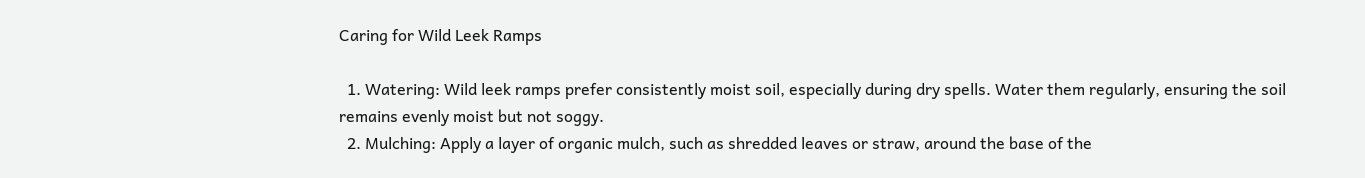Caring for Wild Leek Ramps

  1. Watering: Wild leek ramps prefer consistently moist soil, especially during dry spells. Water them regularly, ensuring the soil remains evenly moist but not soggy.
  2. Mulching: Apply a layer of organic mulch, such as shredded leaves or straw, around the base of the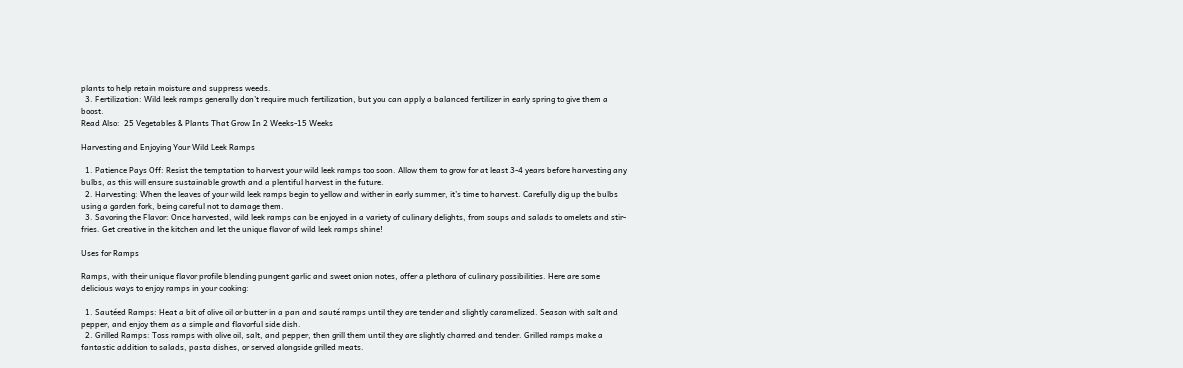plants to help retain moisture and suppress weeds.
  3. Fertilization: Wild leek ramps generally don’t require much fertilization, but you can apply a balanced fertilizer in early spring to give them a boost.
Read Also:  25 Vegetables & Plants That Grow In 2 Weeks-15 Weeks

Harvesting and Enjoying Your Wild Leek Ramps

  1. Patience Pays Off: Resist the temptation to harvest your wild leek ramps too soon. Allow them to grow for at least 3-4 years before harvesting any bulbs, as this will ensure sustainable growth and a plentiful harvest in the future.
  2. Harvesting: When the leaves of your wild leek ramps begin to yellow and wither in early summer, it’s time to harvest. Carefully dig up the bulbs using a garden fork, being careful not to damage them.
  3. Savoring the Flavor: Once harvested, wild leek ramps can be enjoyed in a variety of culinary delights, from soups and salads to omelets and stir-fries. Get creative in the kitchen and let the unique flavor of wild leek ramps shine!

Uses for Ramps

Ramps, with their unique flavor profile blending pungent garlic and sweet onion notes, offer a plethora of culinary possibilities. Here are some delicious ways to enjoy ramps in your cooking:

  1. Sautéed Ramps: Heat a bit of olive oil or butter in a pan and sauté ramps until they are tender and slightly caramelized. Season with salt and pepper, and enjoy them as a simple and flavorful side dish.
  2. Grilled Ramps: Toss ramps with olive oil, salt, and pepper, then grill them until they are slightly charred and tender. Grilled ramps make a fantastic addition to salads, pasta dishes, or served alongside grilled meats.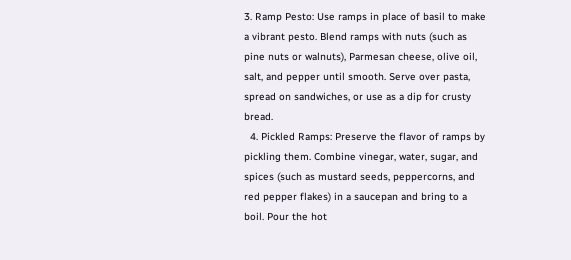3. Ramp Pesto: Use ramps in place of basil to make a vibrant pesto. Blend ramps with nuts (such as pine nuts or walnuts), Parmesan cheese, olive oil, salt, and pepper until smooth. Serve over pasta, spread on sandwiches, or use as a dip for crusty bread.
  4. Pickled Ramps: Preserve the flavor of ramps by pickling them. Combine vinegar, water, sugar, and spices (such as mustard seeds, peppercorns, and red pepper flakes) in a saucepan and bring to a boil. Pour the hot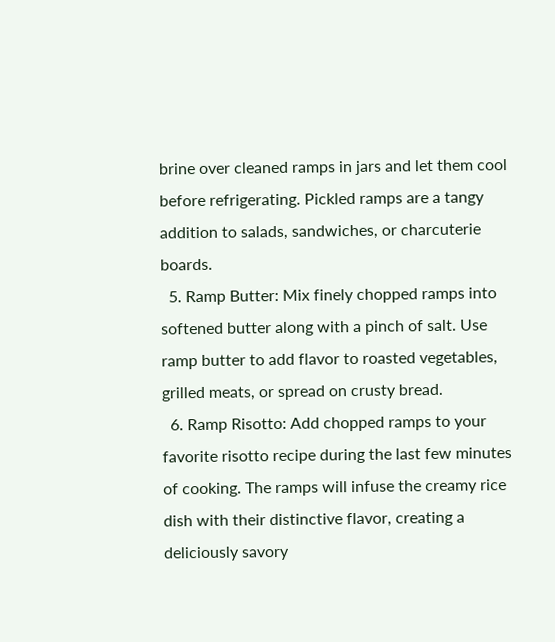brine over cleaned ramps in jars and let them cool before refrigerating. Pickled ramps are a tangy addition to salads, sandwiches, or charcuterie boards.
  5. Ramp Butter: Mix finely chopped ramps into softened butter along with a pinch of salt. Use ramp butter to add flavor to roasted vegetables, grilled meats, or spread on crusty bread.
  6. Ramp Risotto: Add chopped ramps to your favorite risotto recipe during the last few minutes of cooking. The ramps will infuse the creamy rice dish with their distinctive flavor, creating a deliciously savory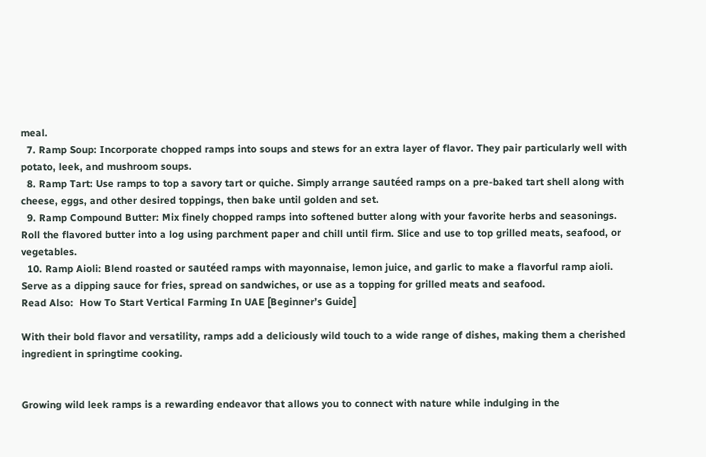meal.
  7. Ramp Soup: Incorporate chopped ramps into soups and stews for an extra layer of flavor. They pair particularly well with potato, leek, and mushroom soups.
  8. Ramp Tart: Use ramps to top a savory tart or quiche. Simply arrange sautéed ramps on a pre-baked tart shell along with cheese, eggs, and other desired toppings, then bake until golden and set.
  9. Ramp Compound Butter: Mix finely chopped ramps into softened butter along with your favorite herbs and seasonings. Roll the flavored butter into a log using parchment paper and chill until firm. Slice and use to top grilled meats, seafood, or vegetables.
  10. Ramp Aioli: Blend roasted or sautéed ramps with mayonnaise, lemon juice, and garlic to make a flavorful ramp aioli. Serve as a dipping sauce for fries, spread on sandwiches, or use as a topping for grilled meats and seafood.
Read Also:  How To Start Vertical Farming In UAE [Beginner’s Guide]

With their bold flavor and versatility, ramps add a deliciously wild touch to a wide range of dishes, making them a cherished ingredient in springtime cooking.


Growing wild leek ramps is a rewarding endeavor that allows you to connect with nature while indulging in the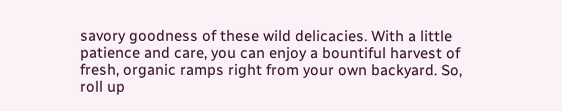savory goodness of these wild delicacies. With a little patience and care, you can enjoy a bountiful harvest of fresh, organic ramps right from your own backyard. So, roll up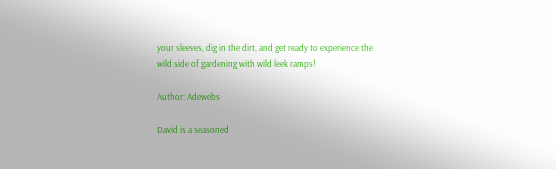your sleeves, dig in the dirt, and get ready to experience the wild side of gardening with wild leek ramps!

Author: Adewebs

David is a seasoned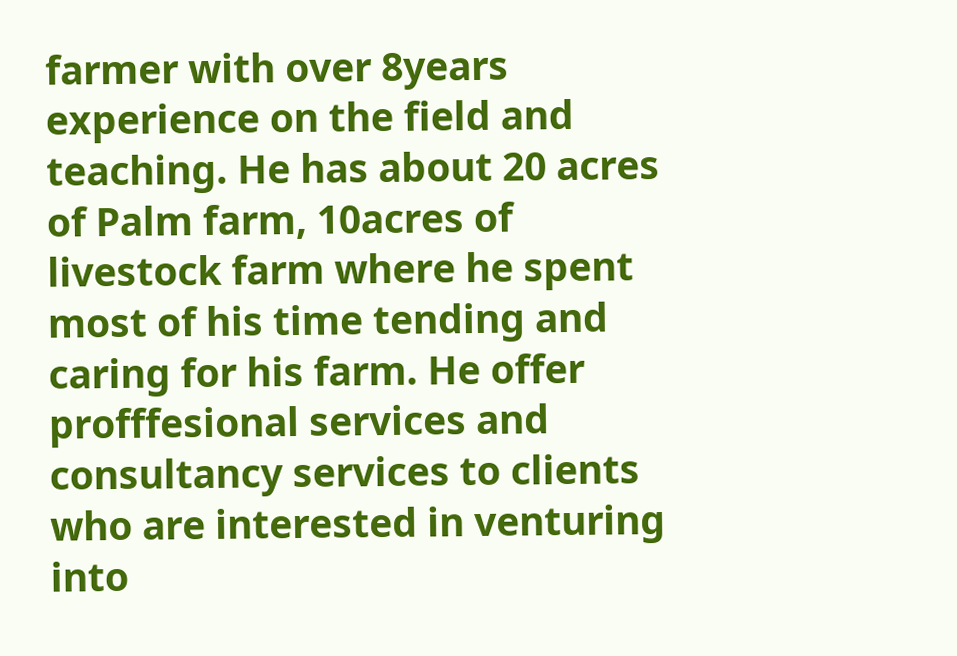farmer with over 8years experience on the field and teaching. He has about 20 acres of Palm farm, 10acres of livestock farm where he spent most of his time tending and caring for his farm. He offer profffesional services and consultancy services to clients who are interested in venturing into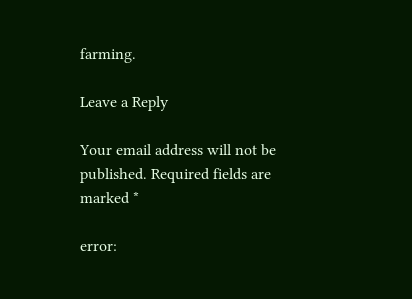farming.

Leave a Reply

Your email address will not be published. Required fields are marked *

error: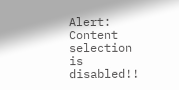Alert: Content selection is disabled!!